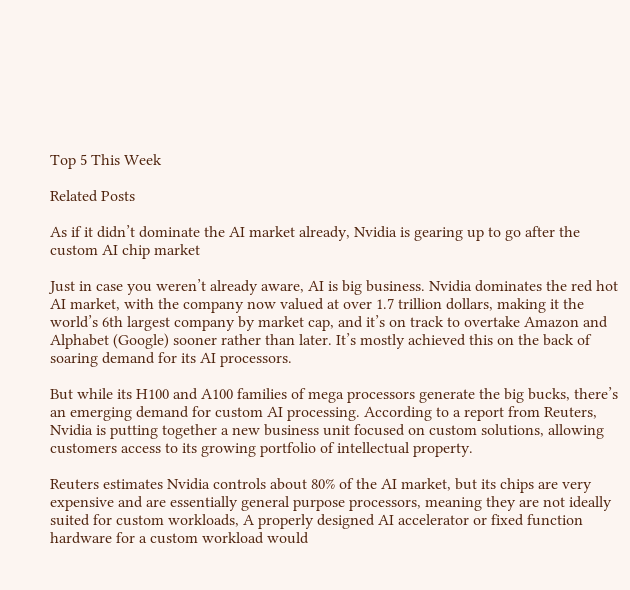Top 5 This Week

Related Posts

As if it didn’t dominate the AI market already, Nvidia is gearing up to go after the custom AI chip market

Just in case you weren’t already aware, AI is big business. Nvidia dominates the red hot AI market, with the company now valued at over 1.7 trillion dollars, making it the world’s 6th largest company by market cap, and it’s on track to overtake Amazon and Alphabet (Google) sooner rather than later. It’s mostly achieved this on the back of soaring demand for its AI processors.

But while its H100 and A100 families of mega processors generate the big bucks, there’s an emerging demand for custom AI processing. According to a report from Reuters, Nvidia is putting together a new business unit focused on custom solutions, allowing customers access to its growing portfolio of intellectual property.

Reuters estimates Nvidia controls about 80% of the AI market, but its chips are very expensive and are essentially general purpose processors, meaning they are not ideally suited for custom workloads, A properly designed AI accelerator or fixed function hardware for a custom workload would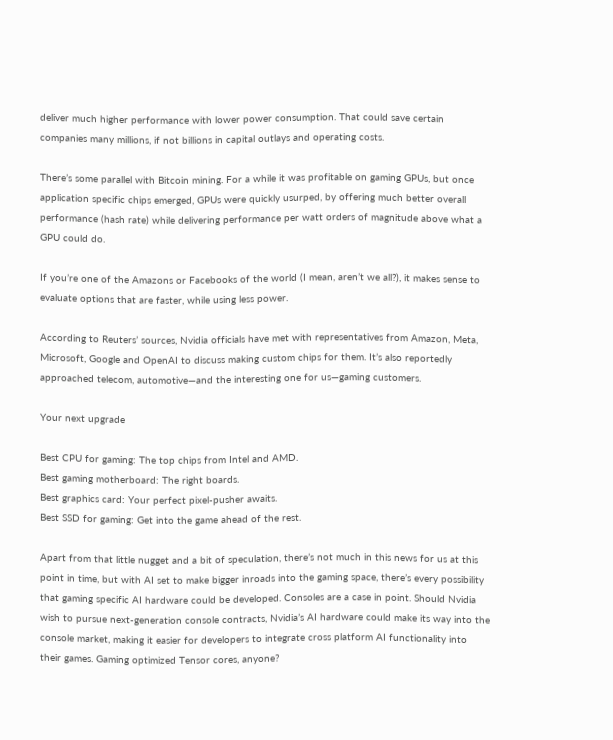deliver much higher performance with lower power consumption. That could save certain companies many millions, if not billions in capital outlays and operating costs.

There’s some parallel with Bitcoin mining. For a while it was profitable on gaming GPUs, but once application specific chips emerged, GPUs were quickly usurped, by offering much better overall performance (hash rate) while delivering performance per watt orders of magnitude above what a GPU could do.

If you’re one of the Amazons or Facebooks of the world (I mean, aren’t we all?), it makes sense to evaluate options that are faster, while using less power.

According to Reuters’ sources, Nvidia officials have met with representatives from Amazon, Meta, Microsoft, Google and OpenAI to discuss making custom chips for them. It’s also reportedly approached telecom, automotive—and the interesting one for us—gaming customers.

Your next upgrade

Best CPU for gaming: The top chips from Intel and AMD.
Best gaming motherboard: The right boards.
Best graphics card: Your perfect pixel-pusher awaits.
Best SSD for gaming: Get into the game ahead of the rest.

Apart from that little nugget and a bit of speculation, there’s not much in this news for us at this point in time, but with AI set to make bigger inroads into the gaming space, there’s every possibility that gaming specific AI hardware could be developed. Consoles are a case in point. Should Nvidia wish to pursue next-generation console contracts, Nvidia’s AI hardware could make its way into the console market, making it easier for developers to integrate cross platform AI functionality into their games. Gaming optimized Tensor cores, anyone?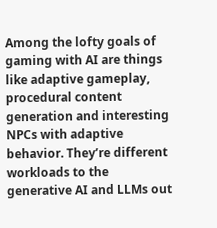Among the lofty goals of gaming with AI are things like adaptive gameplay, procedural content generation and interesting NPCs with adaptive behavior. They’re different workloads to the generative AI and LLMs out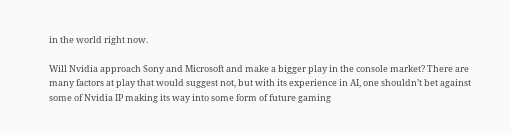in the world right now.

Will Nvidia approach Sony and Microsoft and make a bigger play in the console market? There are many factors at play that would suggest not, but with its experience in AI, one shouldn’t bet against some of Nvidia IP making its way into some form of future gaming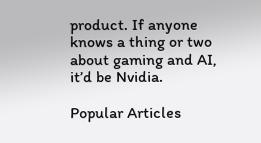product. If anyone knows a thing or two about gaming and AI, it’d be Nvidia.

Popular Articles